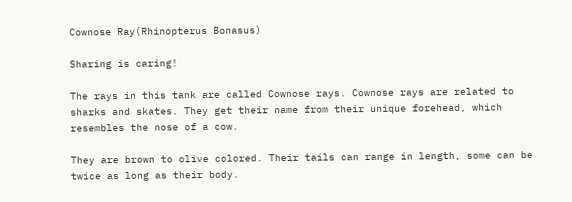Cownose Ray(Rhinopterus Bonasus)

Sharing is caring!

The rays in this tank are called Cownose rays. Cownose rays are related to sharks and skates. They get their name from their unique forehead, which resembles the nose of a cow.

They are brown to olive colored. Their tails can range in length, some can be twice as long as their body.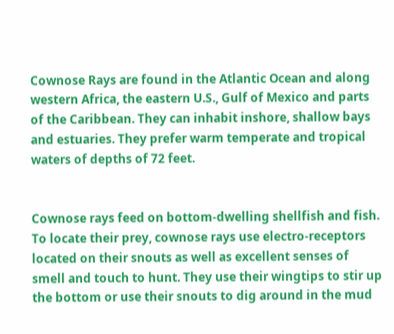Cownose Rays are found in the Atlantic Ocean and along western Africa, the eastern U.S., Gulf of Mexico and parts of the Caribbean. They can inhabit inshore, shallow bays and estuaries. They prefer warm temperate and tropical waters of depths of 72 feet.


Cownose rays feed on bottom-dwelling shellfish and fish. To locate their prey, cownose rays use electro-receptors located on their snouts as well as excellent senses of smell and touch to hunt. They use their wingtips to stir up the bottom or use their snouts to dig around in the mud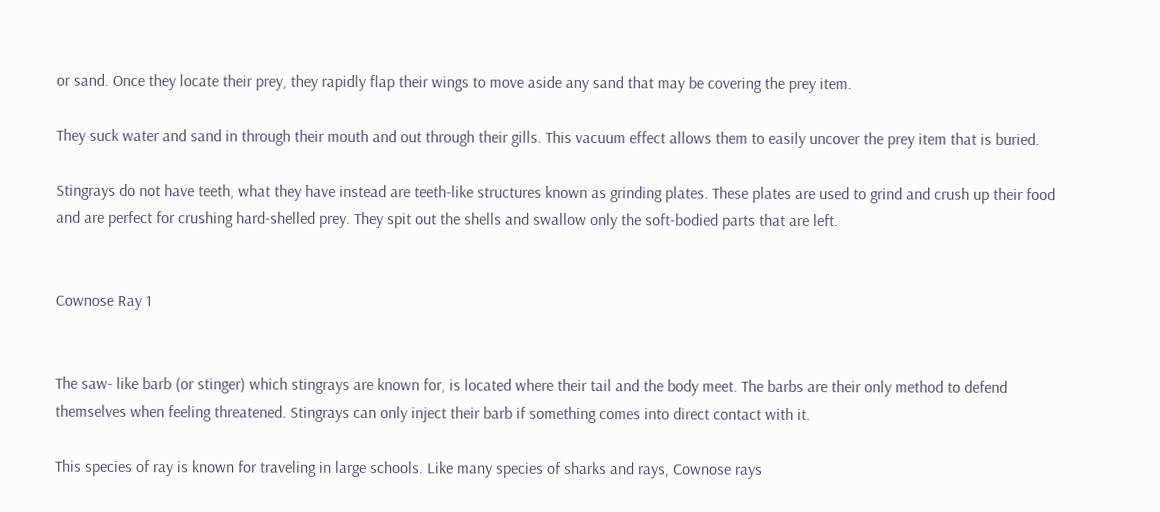or sand. Once they locate their prey, they rapidly flap their wings to move aside any sand that may be covering the prey item.

They suck water and sand in through their mouth and out through their gills. This vacuum effect allows them to easily uncover the prey item that is buried.

Stingrays do not have teeth, what they have instead are teeth-like structures known as grinding plates. These plates are used to grind and crush up their food and are perfect for crushing hard-shelled prey. They spit out the shells and swallow only the soft-bodied parts that are left.


Cownose Ray 1


The saw- like barb (or stinger) which stingrays are known for, is located where their tail and the body meet. The barbs are their only method to defend themselves when feeling threatened. Stingrays can only inject their barb if something comes into direct contact with it.

This species of ray is known for traveling in large schools. Like many species of sharks and rays, Cownose rays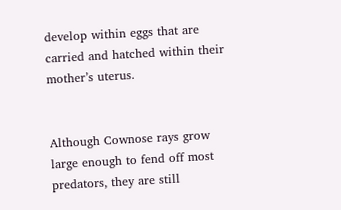develop within eggs that are carried and hatched within their mother’s uterus.


Although Cownose rays grow large enough to fend off most predators, they are still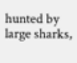hunted by large sharks,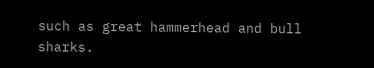such as great hammerhead and bull sharks.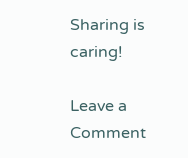Sharing is caring!

Leave a Comment